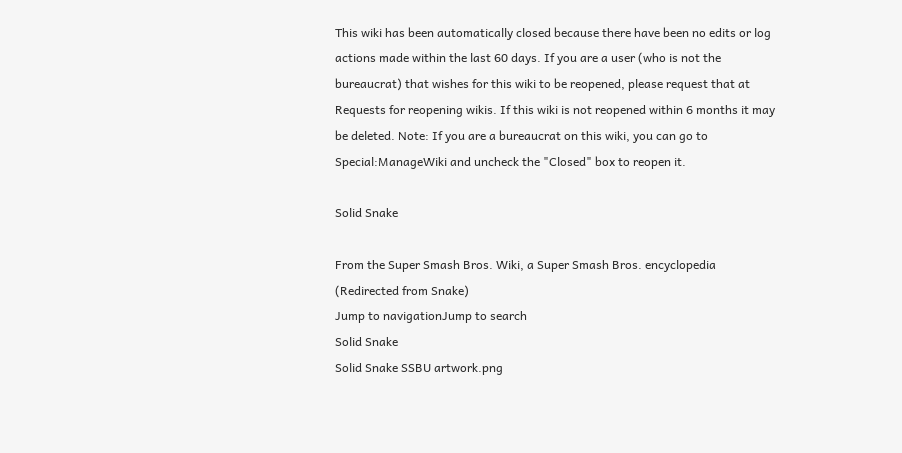This wiki has been automatically closed because there have been no edits or log actions made within the last 60 days. If you are a user (who is not the bureaucrat) that wishes for this wiki to be reopened, please request that at Requests for reopening wikis. If this wiki is not reopened within 6 months it may be deleted. Note: If you are a bureaucrat on this wiki, you can go to Special:ManageWiki and uncheck the "Closed" box to reopen it.

Solid Snake

From the Super Smash Bros. Wiki, a Super Smash Bros. encyclopedia
(Redirected from Snake)
Jump to navigationJump to search
Solid Snake
Solid Snake SSBU artwork.png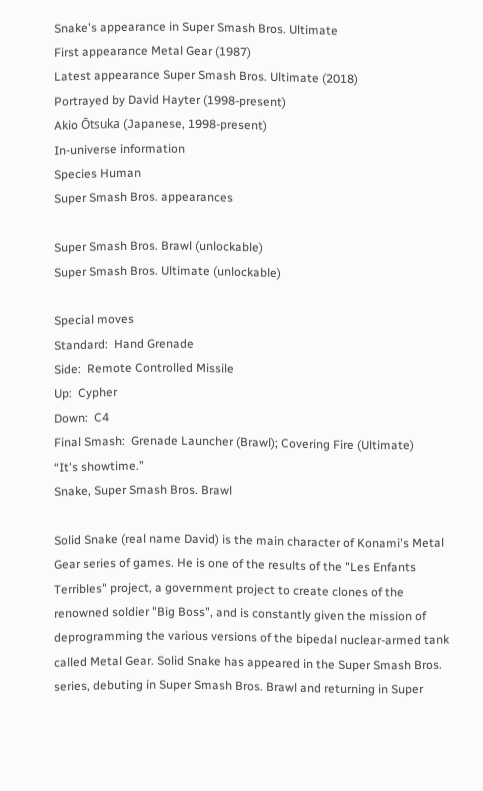Snake's appearance in Super Smash Bros. Ultimate
First appearance Metal Gear (1987)
Latest appearance Super Smash Bros. Ultimate (2018)
Portrayed by David Hayter (1998-present)
Akio Ōtsuka (Japanese, 1998-present)
In-universe information
Species Human
Super Smash Bros. appearances

Super Smash Bros. Brawl (unlockable)
Super Smash Bros. Ultimate (unlockable)

Special moves
Standard:  Hand Grenade
Side:  Remote Controlled Missile
Up:  Cypher
Down:  C4
Final Smash:  Grenade Launcher (Brawl); Covering Fire (Ultimate)
“It's showtime.”
Snake, Super Smash Bros. Brawl

Solid Snake (real name David) is the main character of Konami's Metal Gear series of games. He is one of the results of the "Les Enfants Terribles" project, a government project to create clones of the renowned soldier "Big Boss", and is constantly given the mission of deprogramming the various versions of the bipedal nuclear-armed tank called Metal Gear. Solid Snake has appeared in the Super Smash Bros. series, debuting in Super Smash Bros. Brawl and returning in Super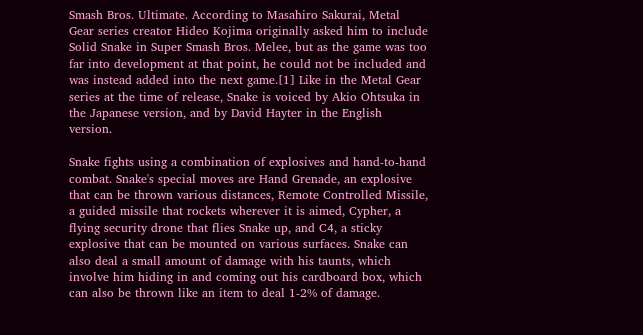Smash Bros. Ultimate. According to Masahiro Sakurai, Metal Gear series creator Hideo Kojima originally asked him to include Solid Snake in Super Smash Bros. Melee, but as the game was too far into development at that point, he could not be included and was instead added into the next game.[1] Like in the Metal Gear series at the time of release, Snake is voiced by Akio Ohtsuka in the Japanese version, and by David Hayter in the English version.

Snake fights using a combination of explosives and hand-to-hand combat. Snake's special moves are Hand Grenade, an explosive that can be thrown various distances, Remote Controlled Missile, a guided missile that rockets wherever it is aimed, Cypher, a flying security drone that flies Snake up, and C4, a sticky explosive that can be mounted on various surfaces. Snake can also deal a small amount of damage with his taunts, which involve him hiding in and coming out his cardboard box, which can also be thrown like an item to deal 1-2% of damage.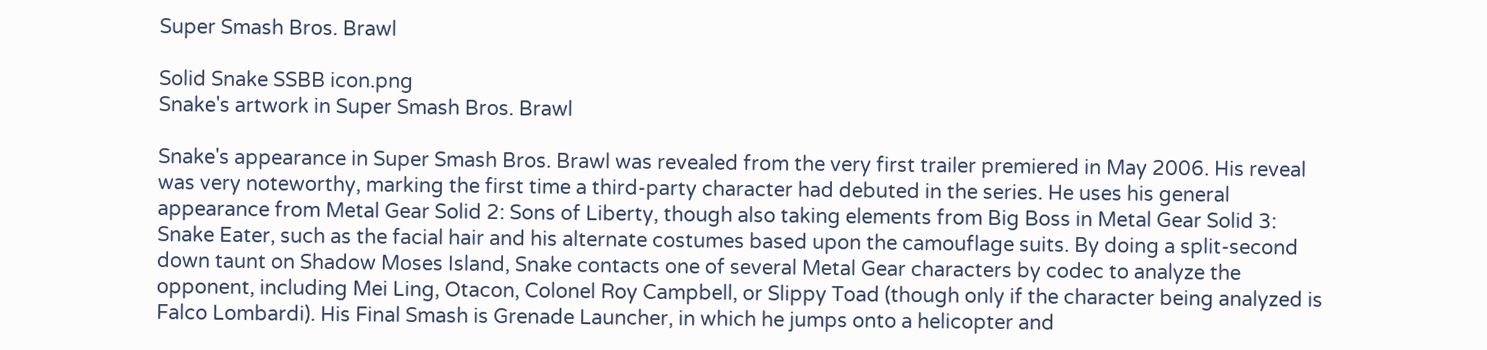Super Smash Bros. Brawl

Solid Snake SSBB icon.png
Snake's artwork in Super Smash Bros. Brawl

Snake's appearance in Super Smash Bros. Brawl was revealed from the very first trailer premiered in May 2006. His reveal was very noteworthy, marking the first time a third-party character had debuted in the series. He uses his general appearance from Metal Gear Solid 2: Sons of Liberty, though also taking elements from Big Boss in Metal Gear Solid 3: Snake Eater, such as the facial hair and his alternate costumes based upon the camouflage suits. By doing a split-second down taunt on Shadow Moses Island, Snake contacts one of several Metal Gear characters by codec to analyze the opponent, including Mei Ling, Otacon, Colonel Roy Campbell, or Slippy Toad (though only if the character being analyzed is Falco Lombardi). His Final Smash is Grenade Launcher, in which he jumps onto a helicopter and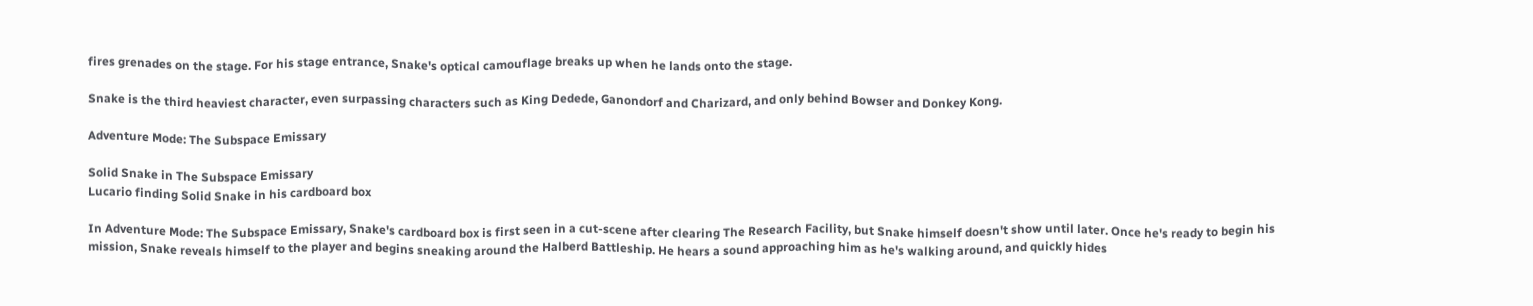fires grenades on the stage. For his stage entrance, Snake's optical camouflage breaks up when he lands onto the stage.

Snake is the third heaviest character, even surpassing characters such as King Dedede, Ganondorf and Charizard, and only behind Bowser and Donkey Kong.

Adventure Mode: The Subspace Emissary

Solid Snake in The Subspace Emissary
Lucario finding Solid Snake in his cardboard box

In Adventure Mode: The Subspace Emissary, Snake's cardboard box is first seen in a cut-scene after clearing The Research Facility, but Snake himself doesn't show until later. Once he's ready to begin his mission, Snake reveals himself to the player and begins sneaking around the Halberd Battleship. He hears a sound approaching him as he's walking around, and quickly hides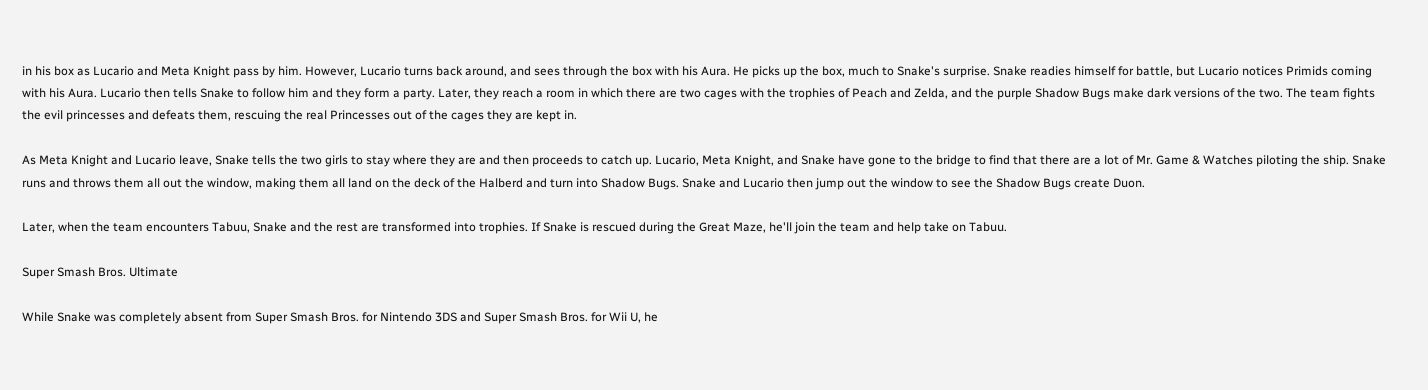in his box as Lucario and Meta Knight pass by him. However, Lucario turns back around, and sees through the box with his Aura. He picks up the box, much to Snake's surprise. Snake readies himself for battle, but Lucario notices Primids coming with his Aura. Lucario then tells Snake to follow him and they form a party. Later, they reach a room in which there are two cages with the trophies of Peach and Zelda, and the purple Shadow Bugs make dark versions of the two. The team fights the evil princesses and defeats them, rescuing the real Princesses out of the cages they are kept in.

As Meta Knight and Lucario leave, Snake tells the two girls to stay where they are and then proceeds to catch up. Lucario, Meta Knight, and Snake have gone to the bridge to find that there are a lot of Mr. Game & Watches piloting the ship. Snake runs and throws them all out the window, making them all land on the deck of the Halberd and turn into Shadow Bugs. Snake and Lucario then jump out the window to see the Shadow Bugs create Duon.

Later, when the team encounters Tabuu, Snake and the rest are transformed into trophies. If Snake is rescued during the Great Maze, he'll join the team and help take on Tabuu.

Super Smash Bros. Ultimate

While Snake was completely absent from Super Smash Bros. for Nintendo 3DS and Super Smash Bros. for Wii U, he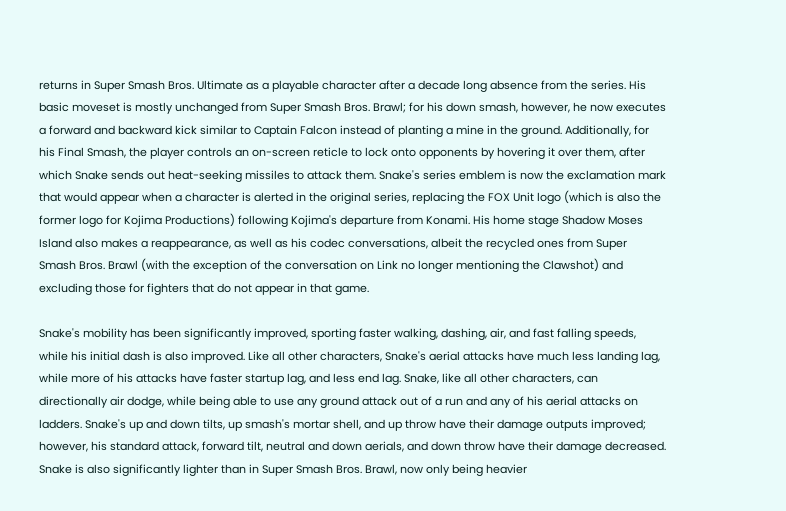returns in Super Smash Bros. Ultimate as a playable character after a decade long absence from the series. His basic moveset is mostly unchanged from Super Smash Bros. Brawl; for his down smash, however, he now executes a forward and backward kick similar to Captain Falcon instead of planting a mine in the ground. Additionally, for his Final Smash, the player controls an on-screen reticle to lock onto opponents by hovering it over them, after which Snake sends out heat-seeking missiles to attack them. Snake's series emblem is now the exclamation mark that would appear when a character is alerted in the original series, replacing the FOX Unit logo (which is also the former logo for Kojima Productions) following Kojima's departure from Konami. His home stage Shadow Moses Island also makes a reappearance, as well as his codec conversations, albeit the recycled ones from Super Smash Bros. Brawl (with the exception of the conversation on Link no longer mentioning the Clawshot) and excluding those for fighters that do not appear in that game.

Snake's mobility has been significantly improved, sporting faster walking, dashing, air, and fast falling speeds, while his initial dash is also improved. Like all other characters, Snake's aerial attacks have much less landing lag, while more of his attacks have faster startup lag, and less end lag. Snake, like all other characters, can directionally air dodge, while being able to use any ground attack out of a run and any of his aerial attacks on ladders. Snake's up and down tilts, up smash's mortar shell, and up throw have their damage outputs improved; however, his standard attack, forward tilt, neutral and down aerials, and down throw have their damage decreased. Snake is also significantly lighter than in Super Smash Bros. Brawl, now only being heavier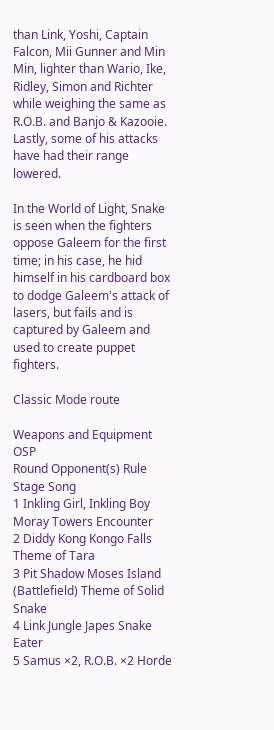than Link, Yoshi, Captain Falcon, Mii Gunner and Min Min, lighter than Wario, Ike, Ridley, Simon and Richter while weighing the same as R.O.B. and Banjo & Kazooie. Lastly, some of his attacks have had their range lowered.

In the World of Light, Snake is seen when the fighters oppose Galeem for the first time; in his case, he hid himself in his cardboard box to dodge Galeem's attack of lasers, but fails and is captured by Galeem and used to create puppet fighters.

Classic Mode route

Weapons and Equipment OSP
Round Opponent(s) Rule Stage Song
1 Inkling Girl, Inkling Boy Moray Towers Encounter
2 Diddy Kong Kongo Falls Theme of Tara
3 Pit Shadow Moses Island (Battlefield) Theme of Solid Snake
4 Link Jungle Japes Snake Eater
5 Samus ×2, R.O.B. ×2 Horde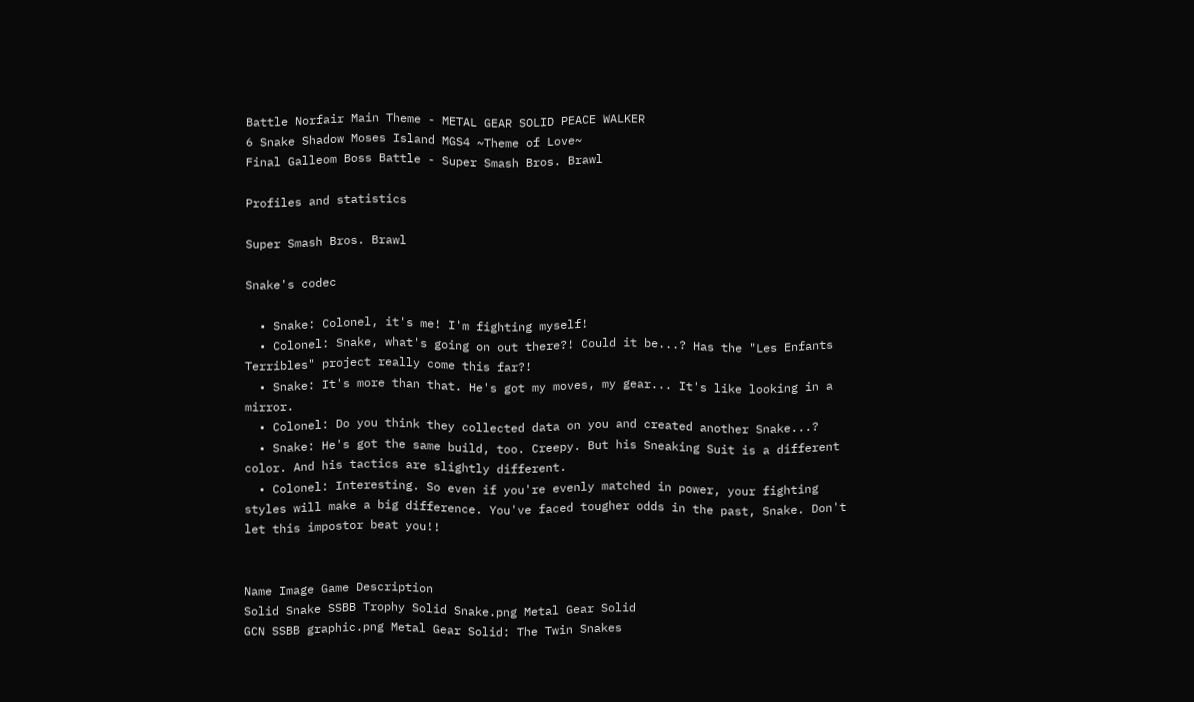Battle Norfair Main Theme - METAL GEAR SOLID PEACE WALKER
6 Snake Shadow Moses Island MGS4 ~Theme of Love~
Final Galleom Boss Battle - Super Smash Bros. Brawl

Profiles and statistics

Super Smash Bros. Brawl

Snake's codec

  • Snake: Colonel, it's me! I'm fighting myself!
  • Colonel: Snake, what's going on out there?! Could it be...? Has the "Les Enfants Terribles" project really come this far?!
  • Snake: It's more than that. He's got my moves, my gear... It's like looking in a mirror.
  • Colonel: Do you think they collected data on you and created another Snake...?
  • Snake: He's got the same build, too. Creepy. But his Sneaking Suit is a different color. And his tactics are slightly different.
  • Colonel: Interesting. So even if you're evenly matched in power, your fighting styles will make a big difference. You've faced tougher odds in the past, Snake. Don't let this impostor beat you!!


Name Image Game Description
Solid Snake SSBB Trophy Solid Snake.png Metal Gear Solid
GCN SSBB graphic.png Metal Gear Solid: The Twin Snakes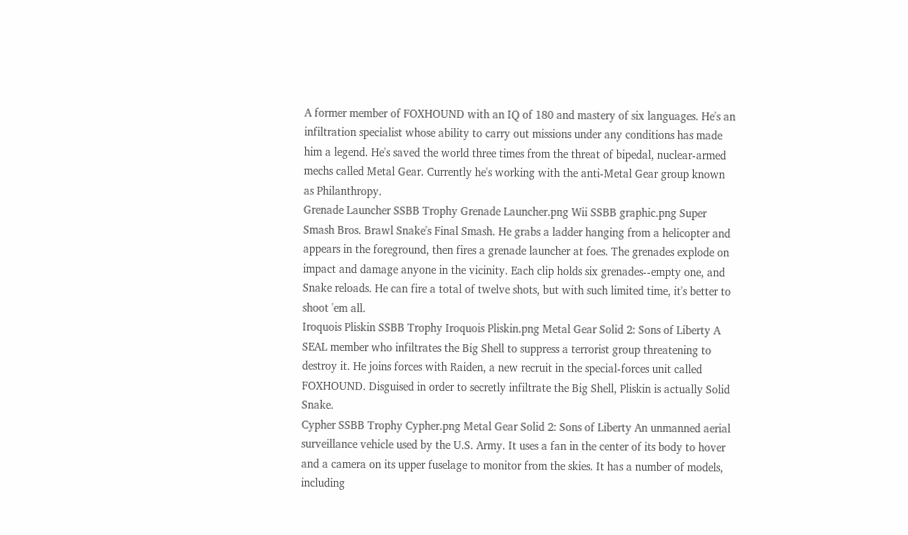A former member of FOXHOUND with an IQ of 180 and mastery of six languages. He's an infiltration specialist whose ability to carry out missions under any conditions has made him a legend. He's saved the world three times from the threat of bipedal, nuclear-armed mechs called Metal Gear. Currently he's working with the anti-Metal Gear group known as Philanthropy.
Grenade Launcher SSBB Trophy Grenade Launcher.png Wii SSBB graphic.png Super Smash Bros. Brawl Snake's Final Smash. He grabs a ladder hanging from a helicopter and appears in the foreground, then fires a grenade launcher at foes. The grenades explode on impact and damage anyone in the vicinity. Each clip holds six grenades--empty one, and Snake reloads. He can fire a total of twelve shots, but with such limited time, it's better to shoot 'em all.
Iroquois Pliskin SSBB Trophy Iroquois Pliskin.png Metal Gear Solid 2: Sons of Liberty A SEAL member who infiltrates the Big Shell to suppress a terrorist group threatening to destroy it. He joins forces with Raiden, a new recruit in the special-forces unit called FOXHOUND. Disguised in order to secretly infiltrate the Big Shell, Pliskin is actually Solid Snake.
Cypher SSBB Trophy Cypher.png Metal Gear Solid 2: Sons of Liberty An unmanned aerial surveillance vehicle used by the U.S. Army. It uses a fan in the center of its body to hover and a camera on its upper fuselage to monitor from the skies. It has a number of models, including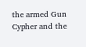the armed Gun Cypher and the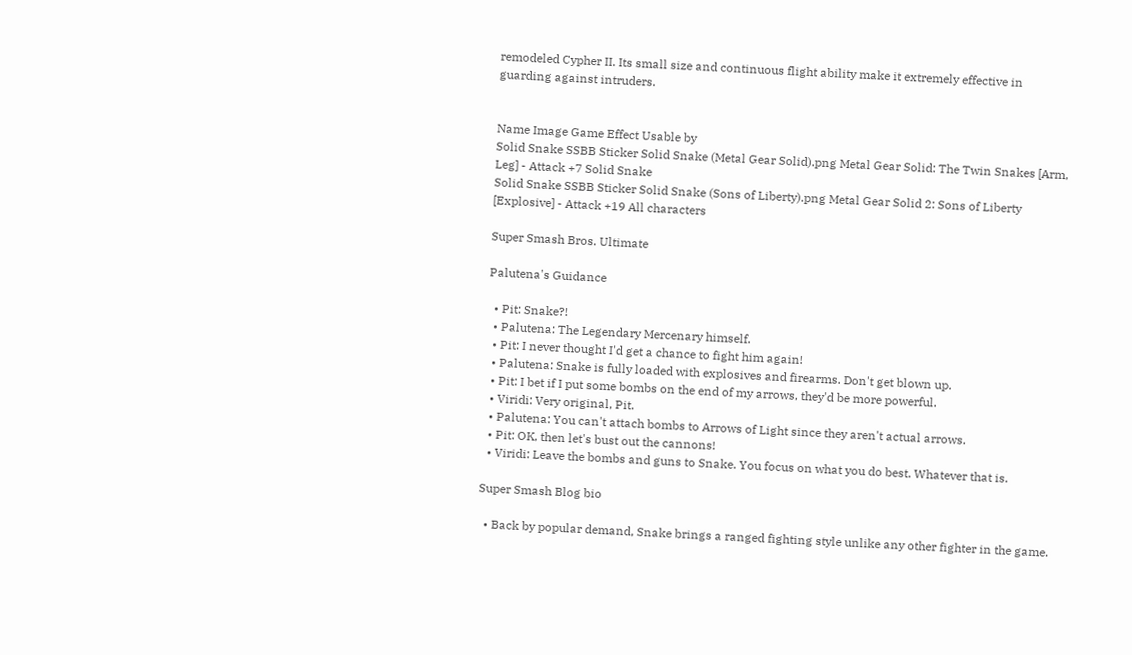remodeled Cypher II. Its small size and continuous flight ability make it extremely effective in guarding against intruders.


Name Image Game Effect Usable by
Solid Snake SSBB Sticker Solid Snake (Metal Gear Solid).png Metal Gear Solid: The Twin Snakes [Arm, Leg] - Attack +7 Solid Snake
Solid Snake SSBB Sticker Solid Snake (Sons of Liberty).png Metal Gear Solid 2: Sons of Liberty [Explosive] - Attack +19 All characters

Super Smash Bros. Ultimate

Palutena's Guidance

  • Pit: Snake?!
  • Palutena: The Legendary Mercenary himself.
  • Pit: I never thought I'd get a chance to fight him again!
  • Palutena: Snake is fully loaded with explosives and firearms. Don't get blown up.
  • Pit: I bet if I put some bombs on the end of my arrows, they'd be more powerful.
  • Viridi: Very original, Pit.
  • Palutena: You can't attach bombs to Arrows of Light since they aren't actual arrows.
  • Pit: OK, then let's bust out the cannons!
  • Viridi: Leave the bombs and guns to Snake. You focus on what you do best. Whatever that is.

Super Smash Blog bio

  • Back by popular demand, Snake brings a ranged fighting style unlike any other fighter in the game.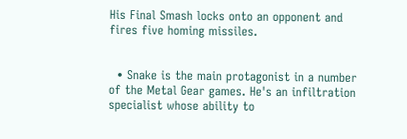His Final Smash locks onto an opponent and fires five homing missiles.


  • Snake is the main protagonist in a number of the Metal Gear games. He's an infiltration specialist whose ability to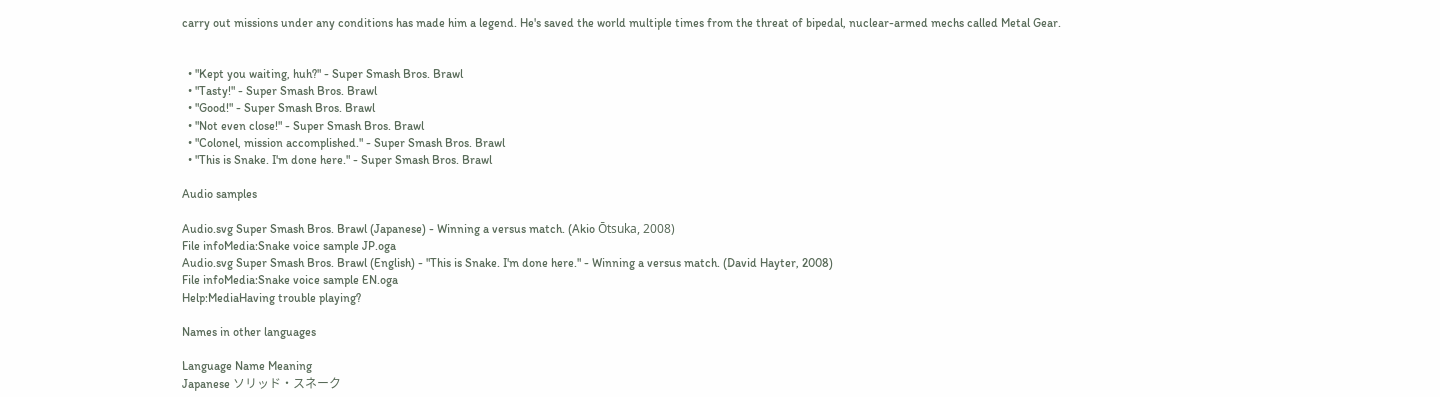carry out missions under any conditions has made him a legend. He's saved the world multiple times from the threat of bipedal, nuclear-armed mechs called Metal Gear.


  • "Kept you waiting, huh?" - Super Smash Bros. Brawl
  • "Tasty!" - Super Smash Bros. Brawl
  • "Good!" - Super Smash Bros. Brawl
  • "Not even close!" - Super Smash Bros. Brawl
  • "Colonel, mission accomplished." - Super Smash Bros. Brawl
  • "This is Snake. I'm done here." - Super Smash Bros. Brawl

Audio samples

Audio.svg Super Smash Bros. Brawl (Japanese) - Winning a versus match. (Akio Ōtsuka, 2008)
File infoMedia:Snake voice sample JP.oga
Audio.svg Super Smash Bros. Brawl (English) - "This is Snake. I'm done here." - Winning a versus match. (David Hayter, 2008)
File infoMedia:Snake voice sample EN.oga
Help:MediaHaving trouble playing?

Names in other languages

Language Name Meaning
Japanese ソリッド・スネーク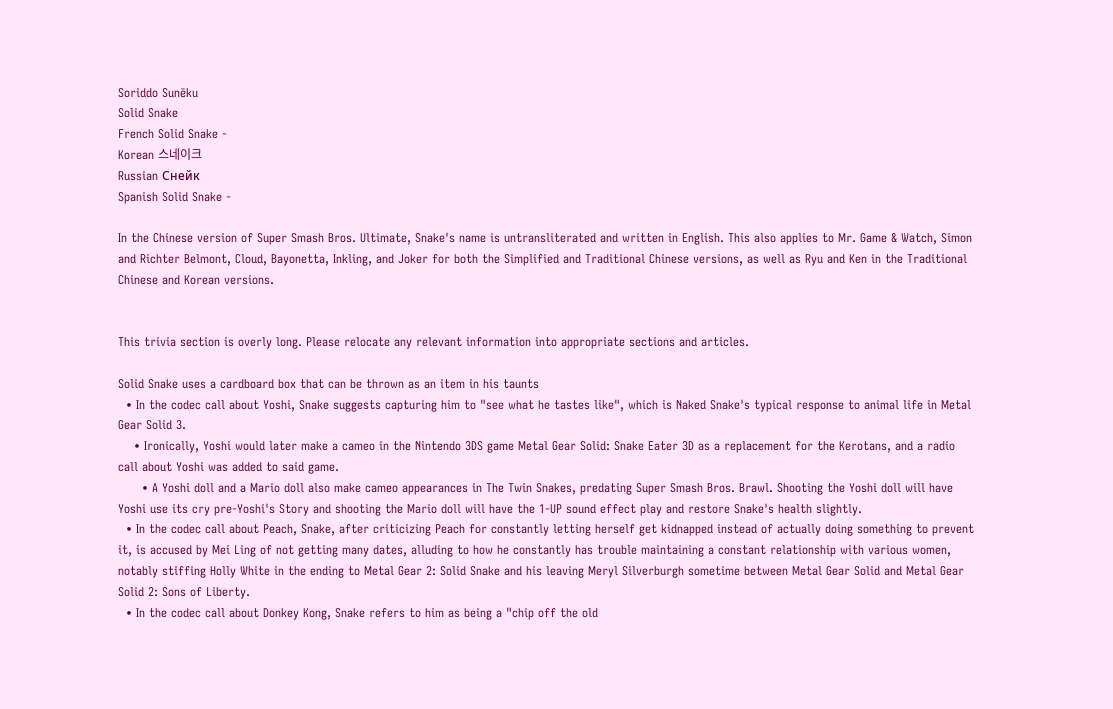Soriddo Sunēku
Solid Snake
French Solid Snake -
Korean 스네이크
Russian Снейк
Spanish Solid Snake -

In the Chinese version of Super Smash Bros. Ultimate, Snake's name is untransliterated and written in English. This also applies to Mr. Game & Watch, Simon and Richter Belmont, Cloud, Bayonetta, Inkling, and Joker for both the Simplified and Traditional Chinese versions, as well as Ryu and Ken in the Traditional Chinese and Korean versions.


This trivia section is overly long. Please relocate any relevant information into appropriate sections and articles.

Solid Snake uses a cardboard box that can be thrown as an item in his taunts
  • In the codec call about Yoshi, Snake suggests capturing him to "see what he tastes like", which is Naked Snake's typical response to animal life in Metal Gear Solid 3.
    • Ironically, Yoshi would later make a cameo in the Nintendo 3DS game Metal Gear Solid: Snake Eater 3D as a replacement for the Kerotans, and a radio call about Yoshi was added to said game.
      • A Yoshi doll and a Mario doll also make cameo appearances in The Twin Snakes, predating Super Smash Bros. Brawl. Shooting the Yoshi doll will have Yoshi use its cry pre-Yoshi's Story and shooting the Mario doll will have the 1-UP sound effect play and restore Snake's health slightly.
  • In the codec call about Peach, Snake, after criticizing Peach for constantly letting herself get kidnapped instead of actually doing something to prevent it, is accused by Mei Ling of not getting many dates, alluding to how he constantly has trouble maintaining a constant relationship with various women, notably stiffing Holly White in the ending to Metal Gear 2: Solid Snake and his leaving Meryl Silverburgh sometime between Metal Gear Solid and Metal Gear Solid 2: Sons of Liberty.
  • In the codec call about Donkey Kong, Snake refers to him as being a "chip off the old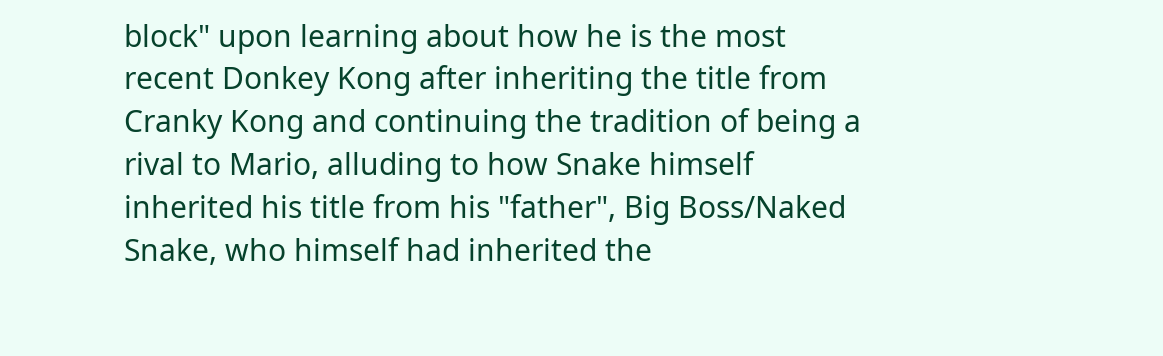block" upon learning about how he is the most recent Donkey Kong after inheriting the title from Cranky Kong and continuing the tradition of being a rival to Mario, alluding to how Snake himself inherited his title from his "father", Big Boss/Naked Snake, who himself had inherited the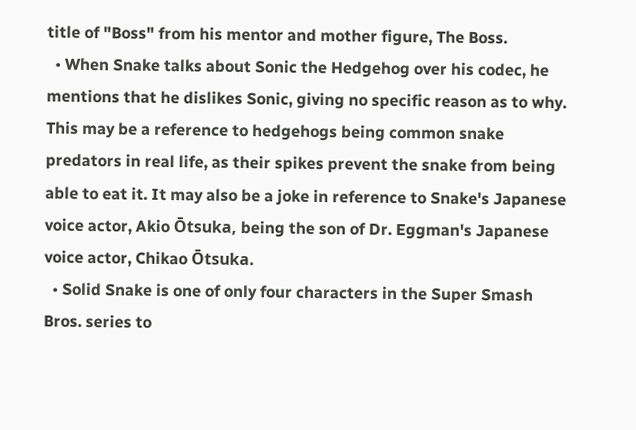title of "Boss" from his mentor and mother figure, The Boss.
  • When Snake talks about Sonic the Hedgehog over his codec, he mentions that he dislikes Sonic, giving no specific reason as to why. This may be a reference to hedgehogs being common snake predators in real life, as their spikes prevent the snake from being able to eat it. It may also be a joke in reference to Snake's Japanese voice actor, Akio Ōtsuka, being the son of Dr. Eggman's Japanese voice actor, Chikao Ōtsuka.
  • Solid Snake is one of only four characters in the Super Smash Bros. series to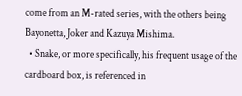come from an M-rated series, with the others being Bayonetta, Joker and Kazuya Mishima.
  • Snake, or more specifically, his frequent usage of the cardboard box, is referenced in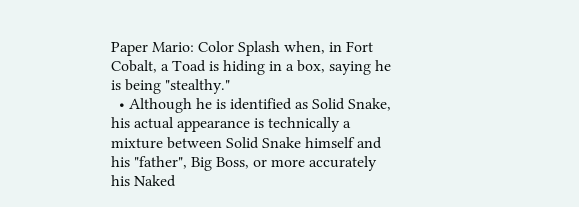Paper Mario: Color Splash when, in Fort Cobalt, a Toad is hiding in a box, saying he is being "stealthy."
  • Although he is identified as Solid Snake, his actual appearance is technically a mixture between Solid Snake himself and his "father", Big Boss, or more accurately his Naked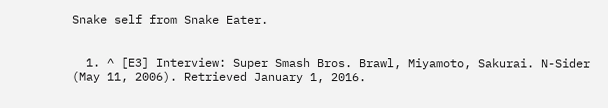Snake self from Snake Eater.


  1. ^ [E3] Interview: Super Smash Bros. Brawl, Miyamoto, Sakurai. N-Sider (May 11, 2006). Retrieved January 1, 2016.